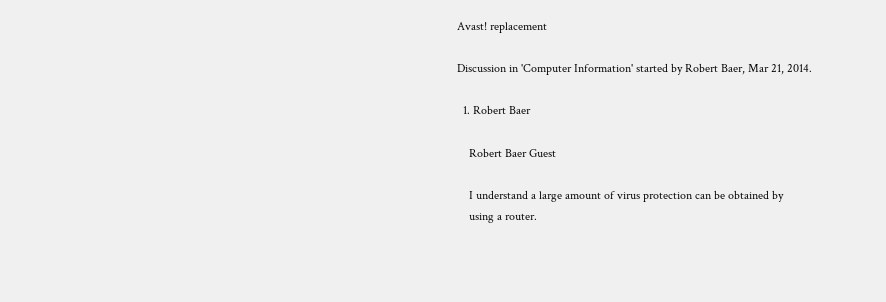Avast! replacement

Discussion in 'Computer Information' started by Robert Baer, Mar 21, 2014.

  1. Robert Baer

    Robert Baer Guest

    I understand a large amount of virus protection can be obtained by
    using a router.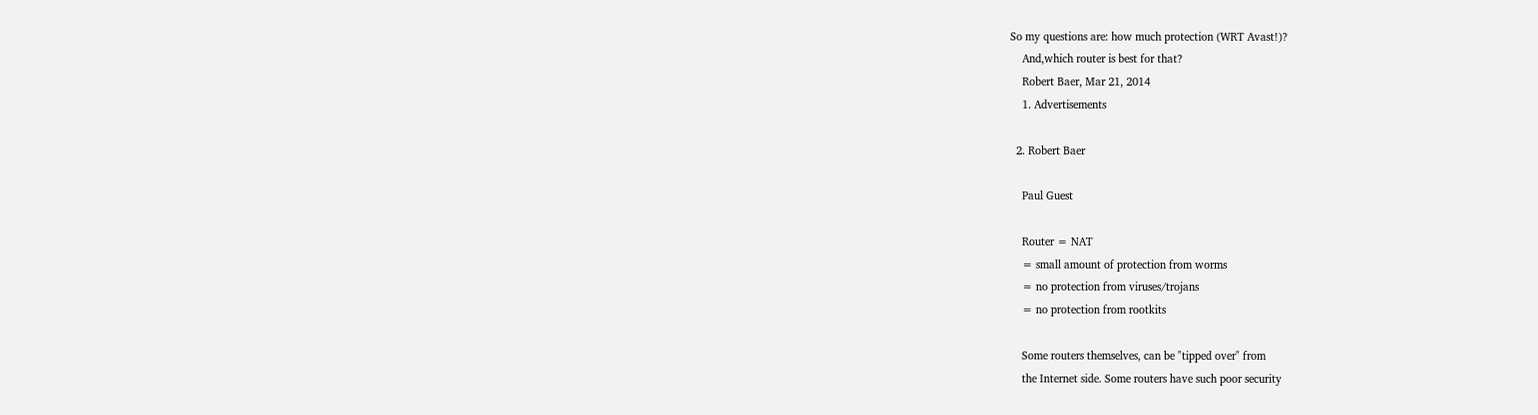So my questions are: how much protection (WRT Avast!)?
    And,which router is best for that?
    Robert Baer, Mar 21, 2014
    1. Advertisements

  2. Robert Baer

    Paul Guest

    Router = NAT
    = small amount of protection from worms
    = no protection from viruses/trojans
    = no protection from rootkits

    Some routers themselves, can be "tipped over" from
    the Internet side. Some routers have such poor security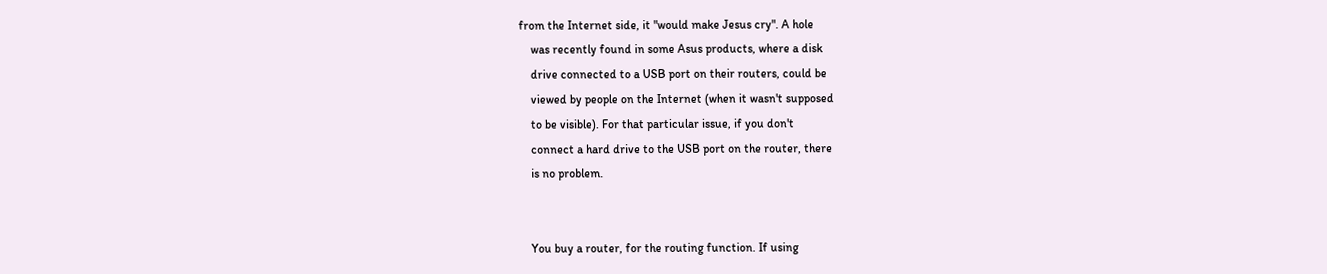from the Internet side, it "would make Jesus cry". A hole
    was recently found in some Asus products, where a disk
    drive connected to a USB port on their routers, could be
    viewed by people on the Internet (when it wasn't supposed
    to be visible). For that particular issue, if you don't
    connect a hard drive to the USB port on the router, there
    is no problem.


    You buy a router, for the routing function. If using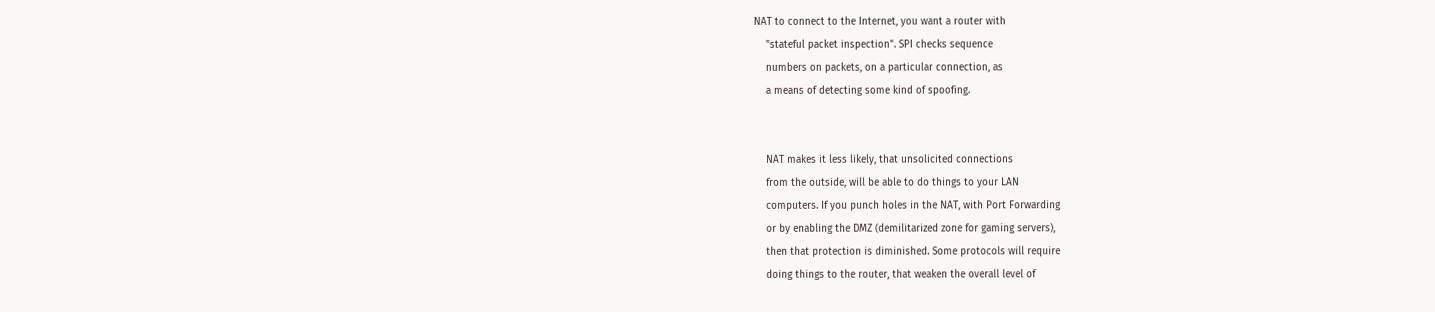NAT to connect to the Internet, you want a router with
    "stateful packet inspection". SPI checks sequence
    numbers on packets, on a particular connection, as
    a means of detecting some kind of spoofing.


    NAT makes it less likely, that unsolicited connections
    from the outside, will be able to do things to your LAN
    computers. If you punch holes in the NAT, with Port Forwarding
    or by enabling the DMZ (demilitarized zone for gaming servers),
    then that protection is diminished. Some protocols will require
    doing things to the router, that weaken the overall level of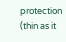protection (thin as it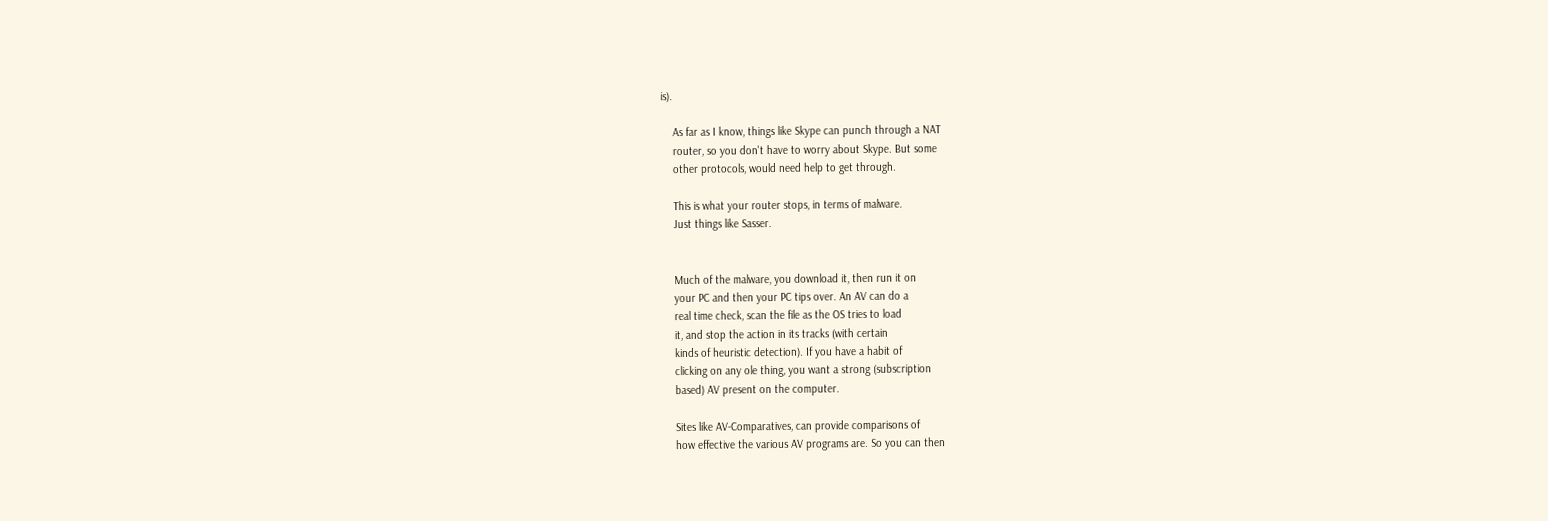is).

    As far as I know, things like Skype can punch through a NAT
    router, so you don't have to worry about Skype. But some
    other protocols, would need help to get through.

    This is what your router stops, in terms of malware.
    Just things like Sasser.


    Much of the malware, you download it, then run it on
    your PC and then your PC tips over. An AV can do a
    real time check, scan the file as the OS tries to load
    it, and stop the action in its tracks (with certain
    kinds of heuristic detection). If you have a habit of
    clicking on any ole thing, you want a strong (subscription
    based) AV present on the computer.

    Sites like AV-Comparatives, can provide comparisons of
    how effective the various AV programs are. So you can then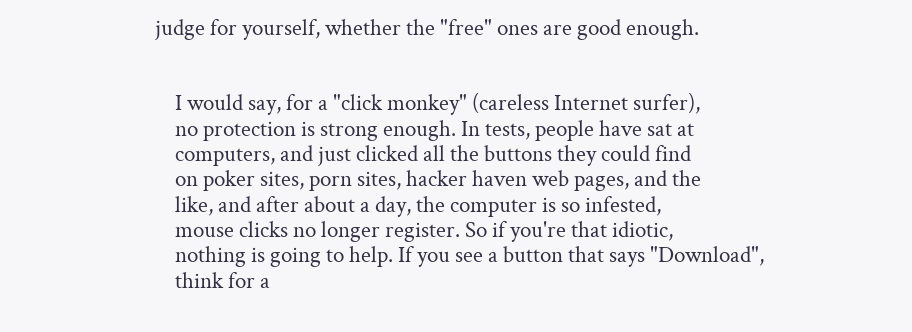judge for yourself, whether the "free" ones are good enough.


    I would say, for a "click monkey" (careless Internet surfer),
    no protection is strong enough. In tests, people have sat at
    computers, and just clicked all the buttons they could find
    on poker sites, porn sites, hacker haven web pages, and the
    like, and after about a day, the computer is so infested,
    mouse clicks no longer register. So if you're that idiotic,
    nothing is going to help. If you see a button that says "Download",
    think for a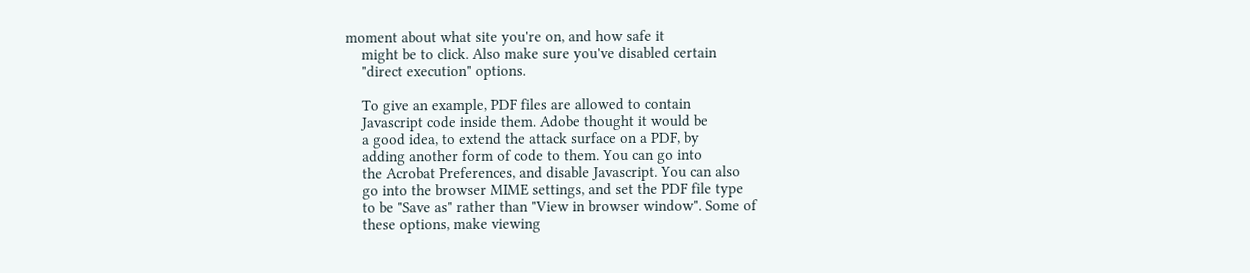moment about what site you're on, and how safe it
    might be to click. Also make sure you've disabled certain
    "direct execution" options.

    To give an example, PDF files are allowed to contain
    Javascript code inside them. Adobe thought it would be
    a good idea, to extend the attack surface on a PDF, by
    adding another form of code to them. You can go into
    the Acrobat Preferences, and disable Javascript. You can also
    go into the browser MIME settings, and set the PDF file type
    to be "Save as" rather than "View in browser window". Some of
    these options, make viewing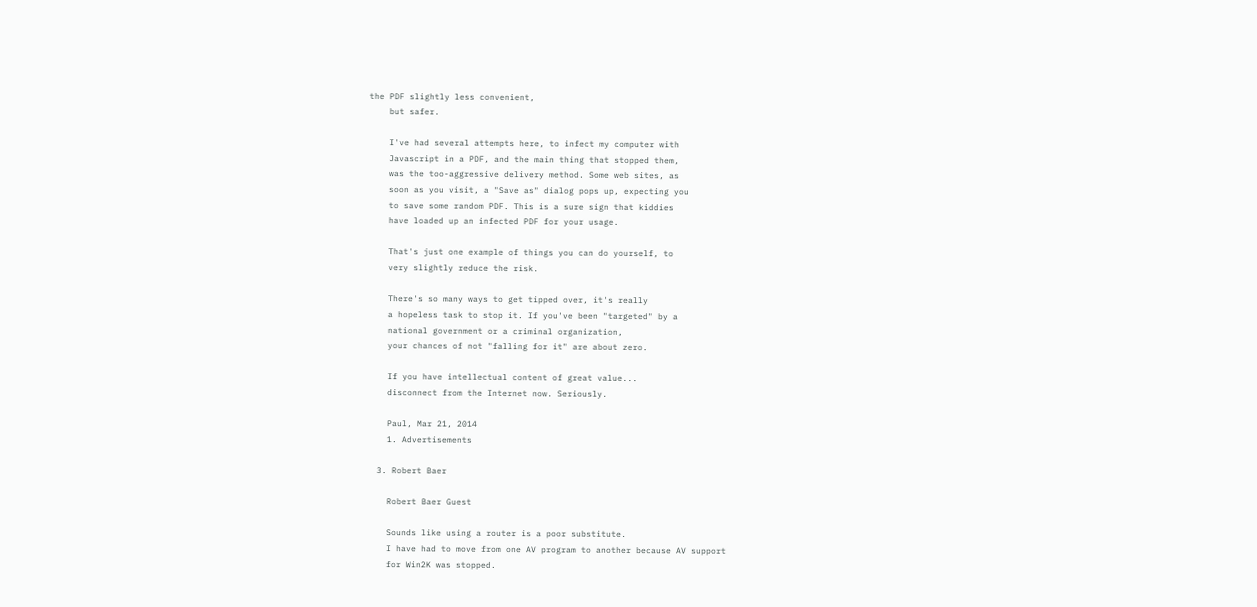the PDF slightly less convenient,
    but safer.

    I've had several attempts here, to infect my computer with
    Javascript in a PDF, and the main thing that stopped them,
    was the too-aggressive delivery method. Some web sites, as
    soon as you visit, a "Save as" dialog pops up, expecting you
    to save some random PDF. This is a sure sign that kiddies
    have loaded up an infected PDF for your usage.

    That's just one example of things you can do yourself, to
    very slightly reduce the risk.

    There's so many ways to get tipped over, it's really
    a hopeless task to stop it. If you've been "targeted" by a
    national government or a criminal organization,
    your chances of not "falling for it" are about zero.

    If you have intellectual content of great value...
    disconnect from the Internet now. Seriously.

    Paul, Mar 21, 2014
    1. Advertisements

  3. Robert Baer

    Robert Baer Guest

    Sounds like using a router is a poor substitute.
    I have had to move from one AV program to another because AV support
    for Win2K was stopped.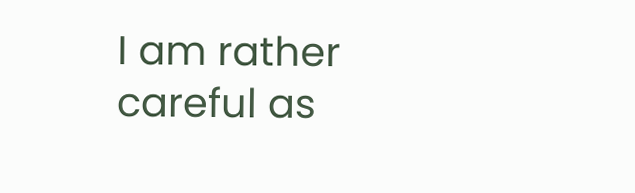I am rather careful as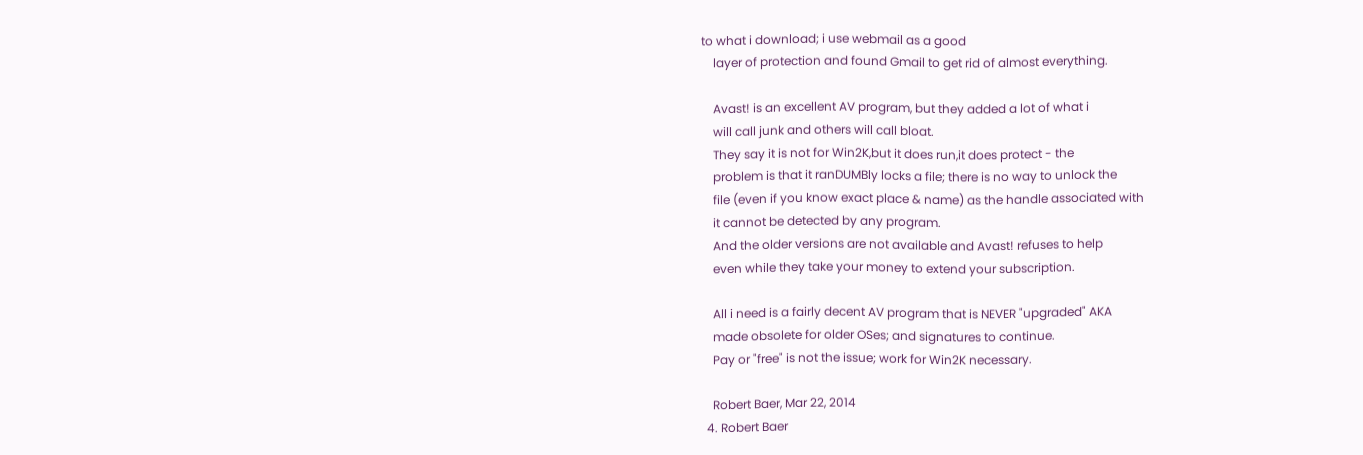to what i download; i use webmail as a good
    layer of protection and found Gmail to get rid of almost everything.

    Avast! is an excellent AV program, but they added a lot of what i
    will call junk and others will call bloat.
    They say it is not for Win2K,but it does run,it does protect - the
    problem is that it ranDUMBly locks a file; there is no way to unlock the
    file (even if you know exact place & name) as the handle associated with
    it cannot be detected by any program.
    And the older versions are not available and Avast! refuses to help
    even while they take your money to extend your subscription.

    All i need is a fairly decent AV program that is NEVER "upgraded" AKA
    made obsolete for older OSes; and signatures to continue.
    Pay or "free" is not the issue; work for Win2K necessary.

    Robert Baer, Mar 22, 2014
  4. Robert Baer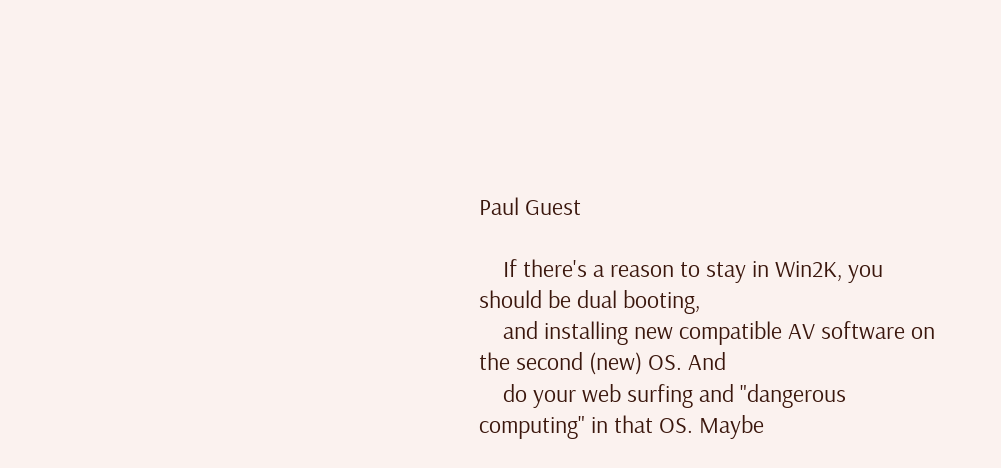Paul Guest

    If there's a reason to stay in Win2K, you should be dual booting,
    and installing new compatible AV software on the second (new) OS. And
    do your web surfing and "dangerous computing" in that OS. Maybe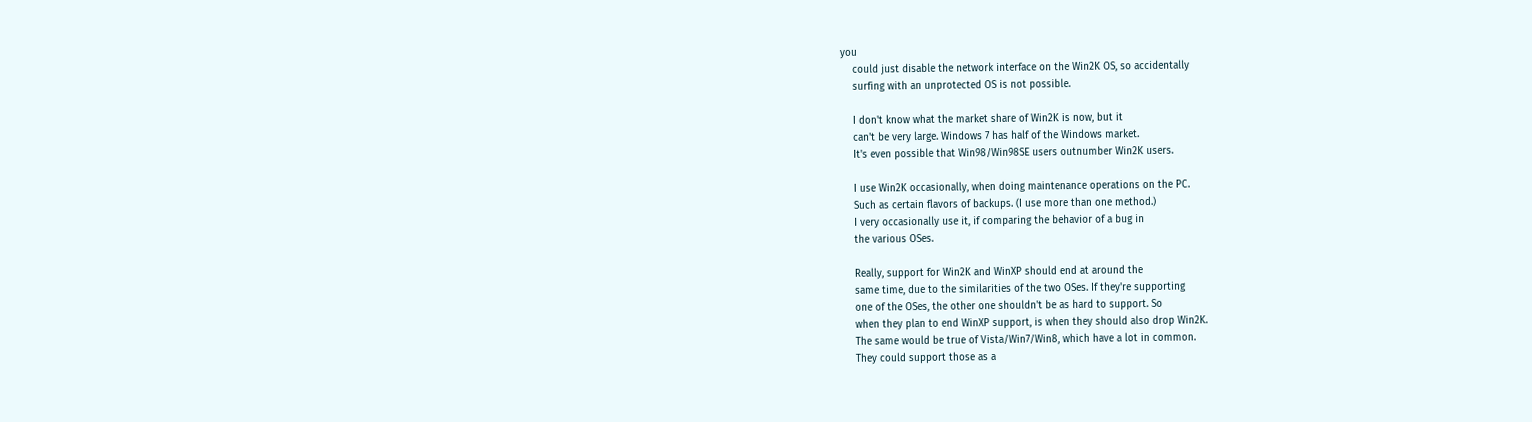you
    could just disable the network interface on the Win2K OS, so accidentally
    surfing with an unprotected OS is not possible.

    I don't know what the market share of Win2K is now, but it
    can't be very large. Windows 7 has half of the Windows market.
    It's even possible that Win98/Win98SE users outnumber Win2K users.

    I use Win2K occasionally, when doing maintenance operations on the PC.
    Such as certain flavors of backups. (I use more than one method.)
    I very occasionally use it, if comparing the behavior of a bug in
    the various OSes.

    Really, support for Win2K and WinXP should end at around the
    same time, due to the similarities of the two OSes. If they're supporting
    one of the OSes, the other one shouldn't be as hard to support. So
    when they plan to end WinXP support, is when they should also drop Win2K.
    The same would be true of Vista/Win7/Win8, which have a lot in common.
    They could support those as a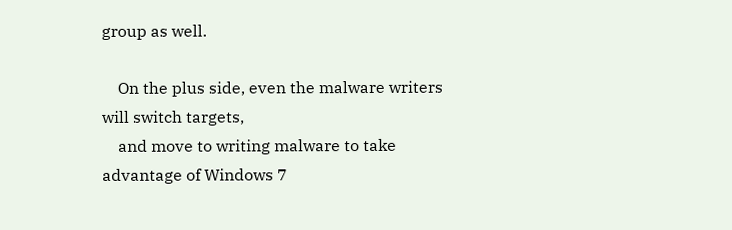group as well.

    On the plus side, even the malware writers will switch targets,
    and move to writing malware to take advantage of Windows 7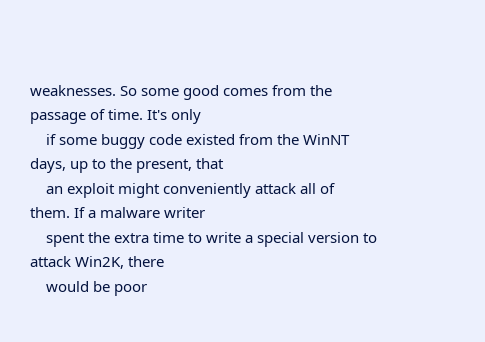weaknesses. So some good comes from the passage of time. It's only
    if some buggy code existed from the WinNT days, up to the present, that
    an exploit might conveniently attack all of them. If a malware writer
    spent the extra time to write a special version to attack Win2K, there
    would be poor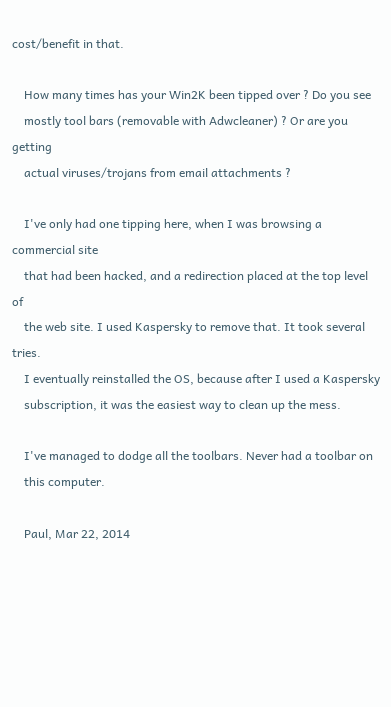cost/benefit in that.

    How many times has your Win2K been tipped over ? Do you see
    mostly tool bars (removable with Adwcleaner) ? Or are you getting
    actual viruses/trojans from email attachments ?

    I've only had one tipping here, when I was browsing a commercial site
    that had been hacked, and a redirection placed at the top level of
    the web site. I used Kaspersky to remove that. It took several tries.
    I eventually reinstalled the OS, because after I used a Kaspersky
    subscription, it was the easiest way to clean up the mess.

    I've managed to dodge all the toolbars. Never had a toolbar on
    this computer.

    Paul, Mar 22, 2014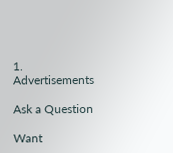1. Advertisements

Ask a Question

Want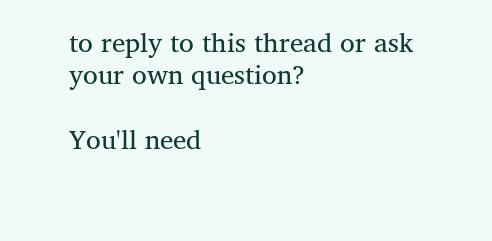to reply to this thread or ask your own question?

You'll need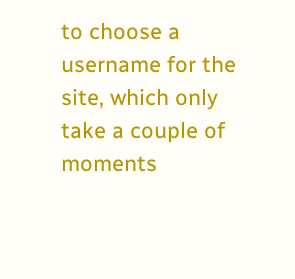to choose a username for the site, which only take a couple of moments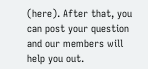(here). After that, you can post your question and our members will help you out.